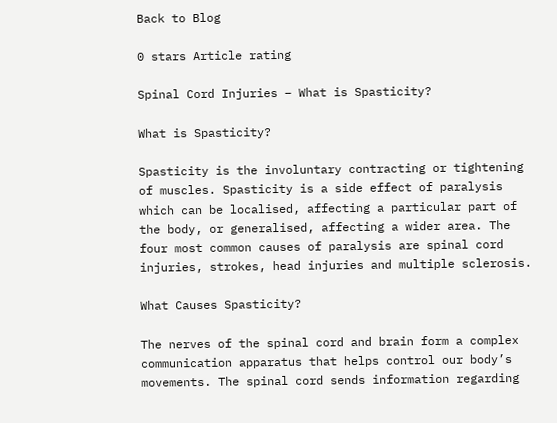Back to Blog

0 stars Article rating

Spinal Cord Injuries – What is Spasticity?

What is Spasticity?

Spasticity is the involuntary contracting or tightening of muscles. Spasticity is a side effect of paralysis which can be localised, affecting a particular part of the body, or generalised, affecting a wider area. The four most common causes of paralysis are spinal cord injuries, strokes, head injuries and multiple sclerosis.

What Causes Spasticity?

The nerves of the spinal cord and brain form a complex communication apparatus that helps control our body’s movements. The spinal cord sends information regarding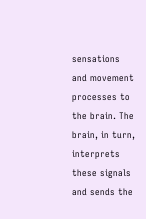sensations and movement processes to the brain. The brain, in turn, interprets these signals and sends the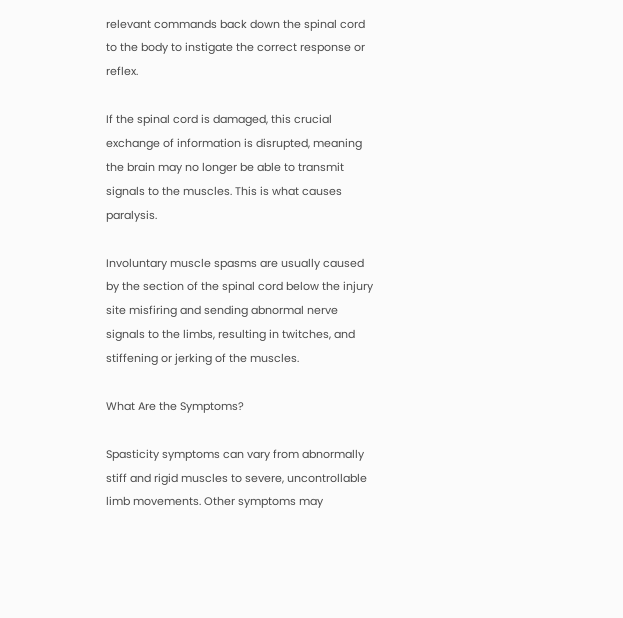relevant commands back down the spinal cord to the body to instigate the correct response or reflex.

If the spinal cord is damaged, this crucial exchange of information is disrupted, meaning the brain may no longer be able to transmit signals to the muscles. This is what causes paralysis.

Involuntary muscle spasms are usually caused by the section of the spinal cord below the injury site misfiring and sending abnormal nerve signals to the limbs, resulting in twitches, and stiffening or jerking of the muscles.

What Are the Symptoms?

Spasticity symptoms can vary from abnormally stiff and rigid muscles to severe, uncontrollable limb movements. Other symptoms may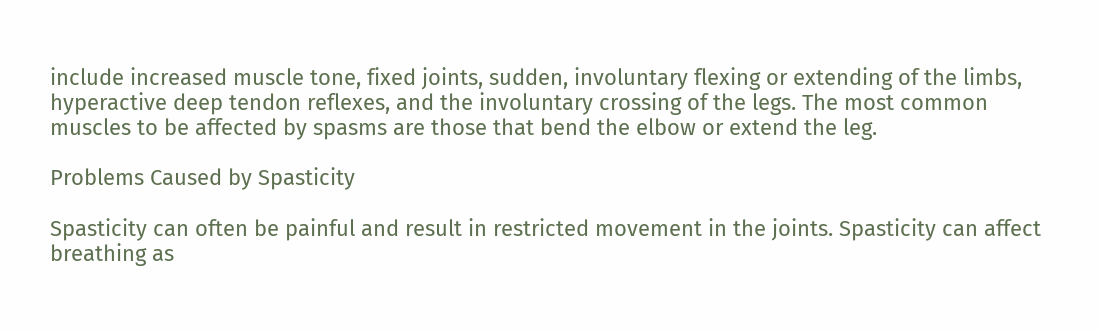include increased muscle tone, fixed joints, sudden, involuntary flexing or extending of the limbs, hyperactive deep tendon reflexes, and the involuntary crossing of the legs. The most common muscles to be affected by spasms are those that bend the elbow or extend the leg.

Problems Caused by Spasticity

Spasticity can often be painful and result in restricted movement in the joints. Spasticity can affect breathing as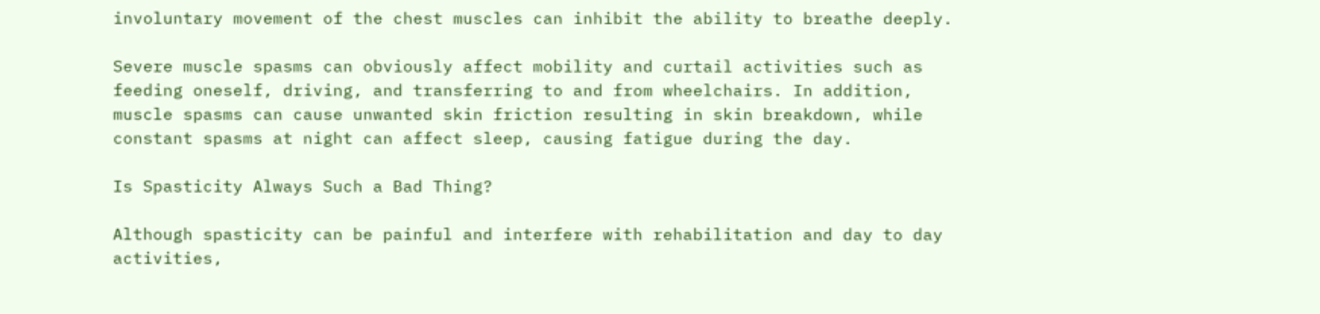involuntary movement of the chest muscles can inhibit the ability to breathe deeply.

Severe muscle spasms can obviously affect mobility and curtail activities such as feeding oneself, driving, and transferring to and from wheelchairs. In addition, muscle spasms can cause unwanted skin friction resulting in skin breakdown, while constant spasms at night can affect sleep, causing fatigue during the day.

Is Spasticity Always Such a Bad Thing?

Although spasticity can be painful and interfere with rehabilitation and day to day activities,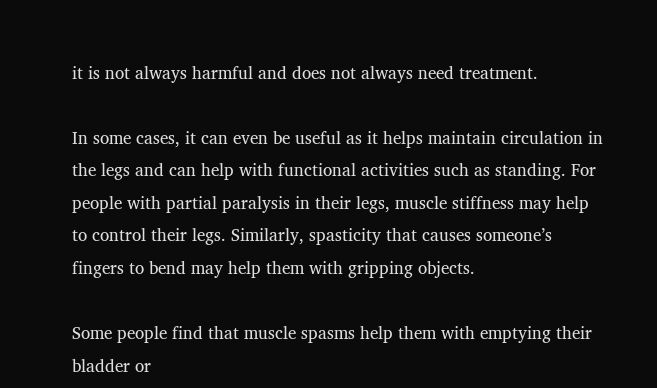it is not always harmful and does not always need treatment.

In some cases, it can even be useful as it helps maintain circulation in the legs and can help with functional activities such as standing. For people with partial paralysis in their legs, muscle stiffness may help to control their legs. Similarly, spasticity that causes someone’s fingers to bend may help them with gripping objects.

Some people find that muscle spasms help them with emptying their bladder or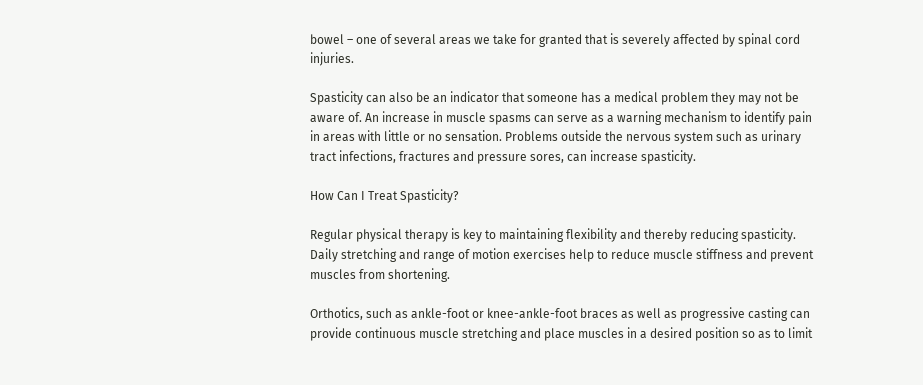bowel – one of several areas we take for granted that is severely affected by spinal cord injuries.

Spasticity can also be an indicator that someone has a medical problem they may not be aware of. An increase in muscle spasms can serve as a warning mechanism to identify pain in areas with little or no sensation. Problems outside the nervous system such as urinary tract infections, fractures and pressure sores, can increase spasticity.

How Can I Treat Spasticity?

Regular physical therapy is key to maintaining flexibility and thereby reducing spasticity. Daily stretching and range of motion exercises help to reduce muscle stiffness and prevent muscles from shortening.

Orthotics, such as ankle-foot or knee-ankle-foot braces as well as progressive casting can provide continuous muscle stretching and place muscles in a desired position so as to limit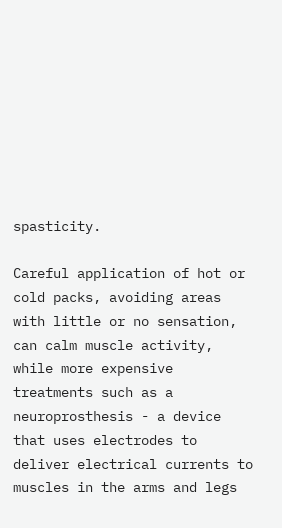spasticity.

Careful application of hot or cold packs, avoiding areas with little or no sensation, can calm muscle activity, while more expensive treatments such as a neuroprosthesis - a device that uses electrodes to deliver electrical currents to muscles in the arms and legs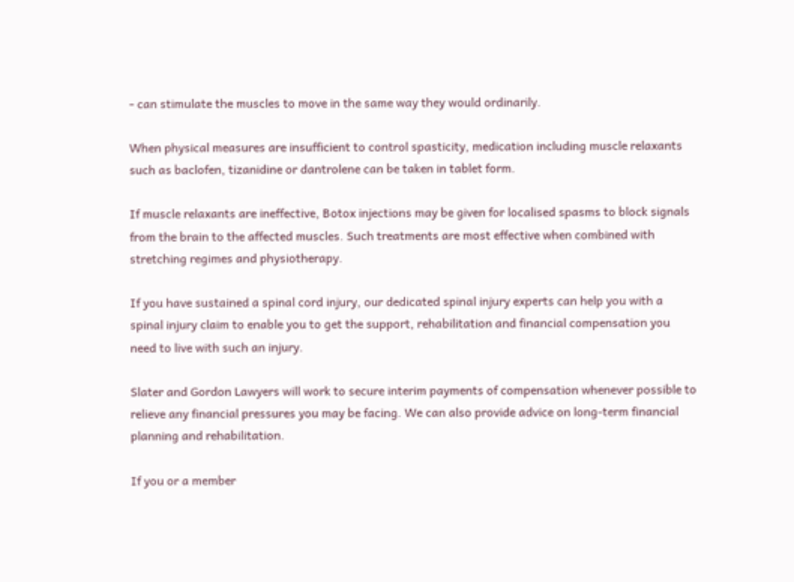- can stimulate the muscles to move in the same way they would ordinarily.

When physical measures are insufficient to control spasticity, medication including muscle relaxants such as baclofen, tizanidine or dantrolene can be taken in tablet form.

If muscle relaxants are ineffective, Botox injections may be given for localised spasms to block signals from the brain to the affected muscles. Such treatments are most effective when combined with stretching regimes and physiotherapy.

If you have sustained a spinal cord injury, our dedicated spinal injury experts can help you with a spinal injury claim to enable you to get the support, rehabilitation and financial compensation you need to live with such an injury.

Slater and Gordon Lawyers will work to secure interim payments of compensation whenever possible to relieve any financial pressures you may be facing. We can also provide advice on long-term financial planning and rehabilitation.

If you or a member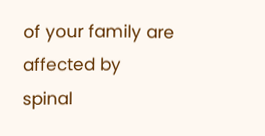of your family are affected by spinal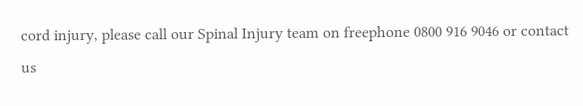cord injury, please call our Spinal Injury team on freephone 0800 916 9046 or contact us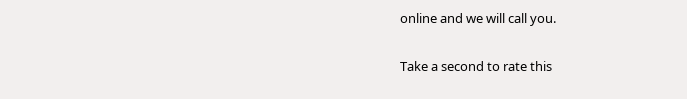online and we will call you.

Take a second to rate this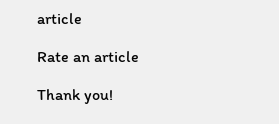article

Rate an article

Thank you!